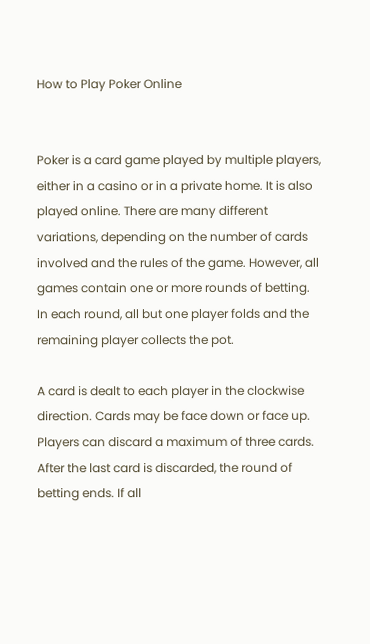How to Play Poker Online


Poker is a card game played by multiple players, either in a casino or in a private home. It is also played online. There are many different variations, depending on the number of cards involved and the rules of the game. However, all games contain one or more rounds of betting. In each round, all but one player folds and the remaining player collects the pot.

A card is dealt to each player in the clockwise direction. Cards may be face down or face up. Players can discard a maximum of three cards. After the last card is discarded, the round of betting ends. If all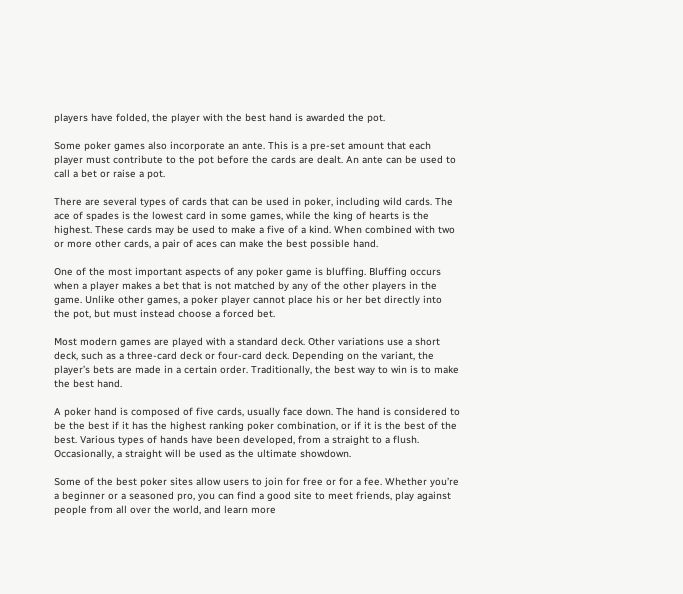players have folded, the player with the best hand is awarded the pot.

Some poker games also incorporate an ante. This is a pre-set amount that each player must contribute to the pot before the cards are dealt. An ante can be used to call a bet or raise a pot.

There are several types of cards that can be used in poker, including wild cards. The ace of spades is the lowest card in some games, while the king of hearts is the highest. These cards may be used to make a five of a kind. When combined with two or more other cards, a pair of aces can make the best possible hand.

One of the most important aspects of any poker game is bluffing. Bluffing occurs when a player makes a bet that is not matched by any of the other players in the game. Unlike other games, a poker player cannot place his or her bet directly into the pot, but must instead choose a forced bet.

Most modern games are played with a standard deck. Other variations use a short deck, such as a three-card deck or four-card deck. Depending on the variant, the player’s bets are made in a certain order. Traditionally, the best way to win is to make the best hand.

A poker hand is composed of five cards, usually face down. The hand is considered to be the best if it has the highest ranking poker combination, or if it is the best of the best. Various types of hands have been developed, from a straight to a flush. Occasionally, a straight will be used as the ultimate showdown.

Some of the best poker sites allow users to join for free or for a fee. Whether you’re a beginner or a seasoned pro, you can find a good site to meet friends, play against people from all over the world, and learn more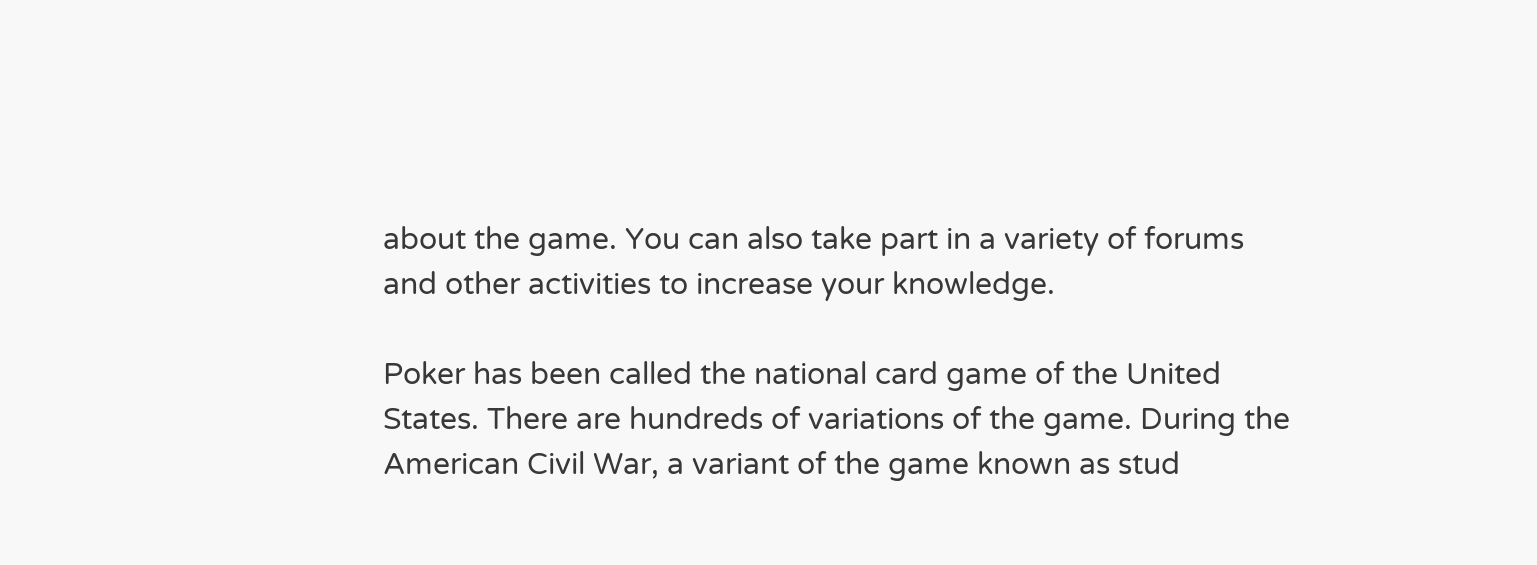about the game. You can also take part in a variety of forums and other activities to increase your knowledge.

Poker has been called the national card game of the United States. There are hundreds of variations of the game. During the American Civil War, a variant of the game known as stud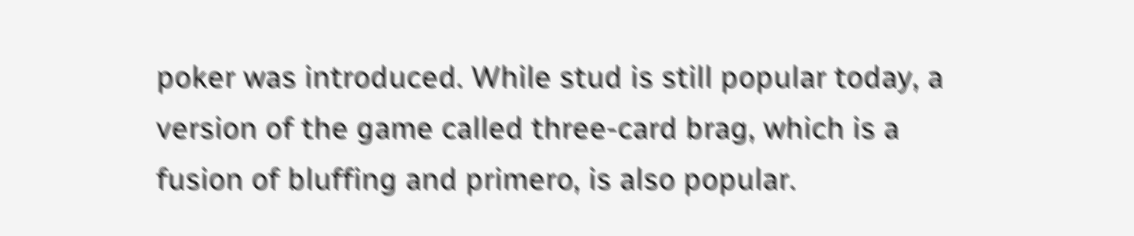poker was introduced. While stud is still popular today, a version of the game called three-card brag, which is a fusion of bluffing and primero, is also popular.